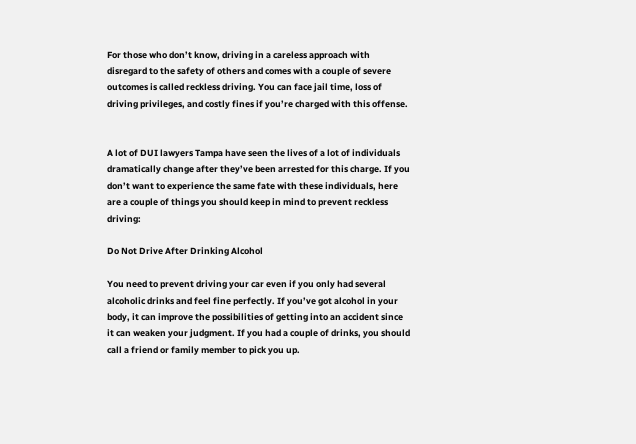For those who don’t know, driving in a careless approach with disregard to the safety of others and comes with a couple of severe outcomes is called reckless driving. You can face jail time, loss of driving privileges, and costly fines if you’re charged with this offense.


A lot of DUI lawyers Tampa have seen the lives of a lot of individuals dramatically change after they’ve been arrested for this charge. If you don’t want to experience the same fate with these individuals, here are a couple of things you should keep in mind to prevent reckless driving:

Do Not Drive After Drinking Alcohol

You need to prevent driving your car even if you only had several alcoholic drinks and feel fine perfectly. If you’ve got alcohol in your body, it can improve the possibilities of getting into an accident since it can weaken your judgment. If you had a couple of drinks, you should call a friend or family member to pick you up.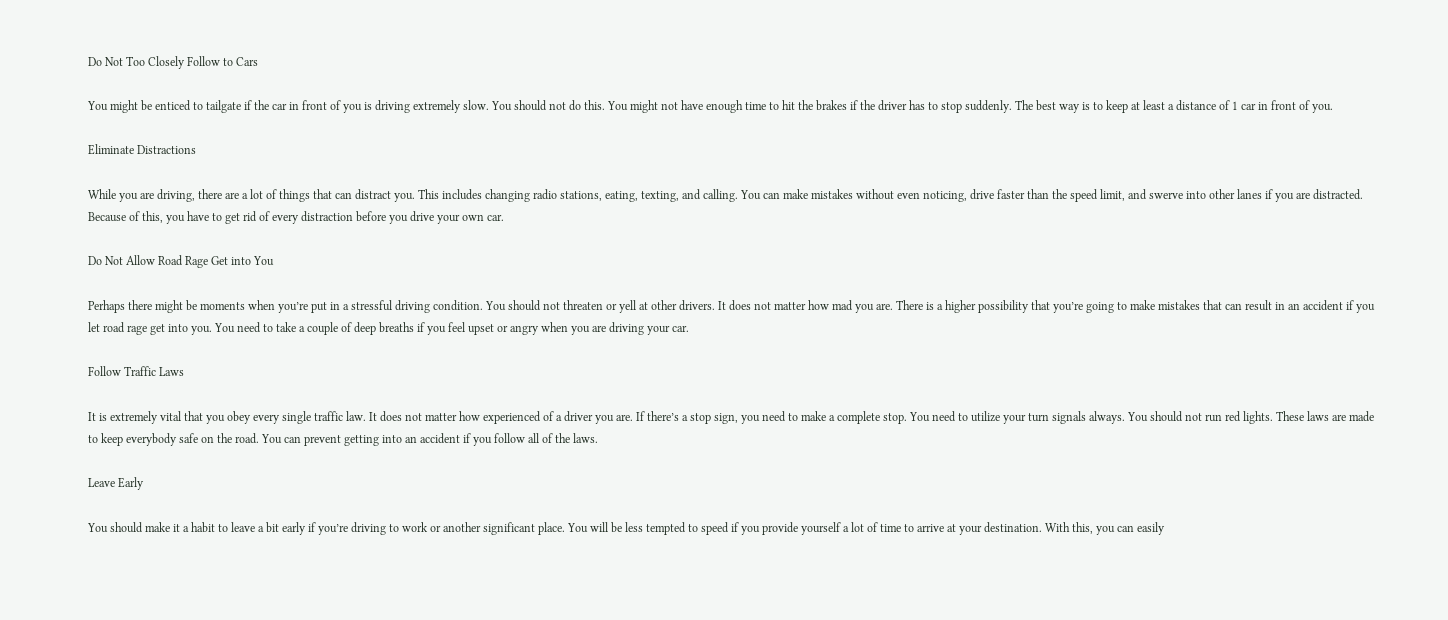Do Not Too Closely Follow to Cars

You might be enticed to tailgate if the car in front of you is driving extremely slow. You should not do this. You might not have enough time to hit the brakes if the driver has to stop suddenly. The best way is to keep at least a distance of 1 car in front of you.

Eliminate Distractions

While you are driving, there are a lot of things that can distract you. This includes changing radio stations, eating, texting, and calling. You can make mistakes without even noticing, drive faster than the speed limit, and swerve into other lanes if you are distracted. Because of this, you have to get rid of every distraction before you drive your own car.

Do Not Allow Road Rage Get into You

Perhaps there might be moments when you’re put in a stressful driving condition. You should not threaten or yell at other drivers. It does not matter how mad you are. There is a higher possibility that you’re going to make mistakes that can result in an accident if you let road rage get into you. You need to take a couple of deep breaths if you feel upset or angry when you are driving your car.

Follow Traffic Laws

It is extremely vital that you obey every single traffic law. It does not matter how experienced of a driver you are. If there’s a stop sign, you need to make a complete stop. You need to utilize your turn signals always. You should not run red lights. These laws are made to keep everybody safe on the road. You can prevent getting into an accident if you follow all of the laws.

Leave Early

You should make it a habit to leave a bit early if you’re driving to work or another significant place. You will be less tempted to speed if you provide yourself a lot of time to arrive at your destination. With this, you can easily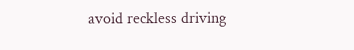avoid reckless driving